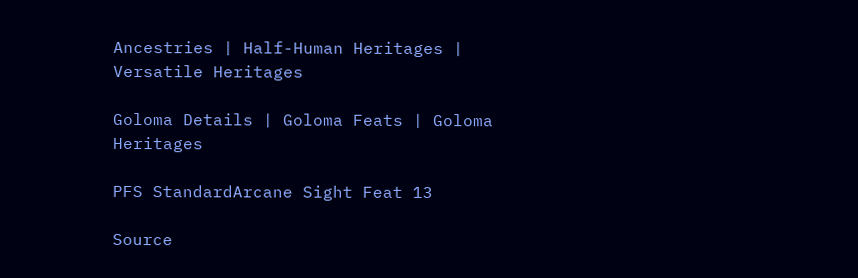Ancestries | Half-Human Heritages | Versatile Heritages

Goloma Details | Goloma Feats | Goloma Heritages

PFS StandardArcane Sight Feat 13

Source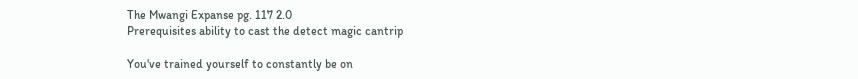The Mwangi Expanse pg. 117 2.0
Prerequisites ability to cast the detect magic cantrip

You've trained yourself to constantly be on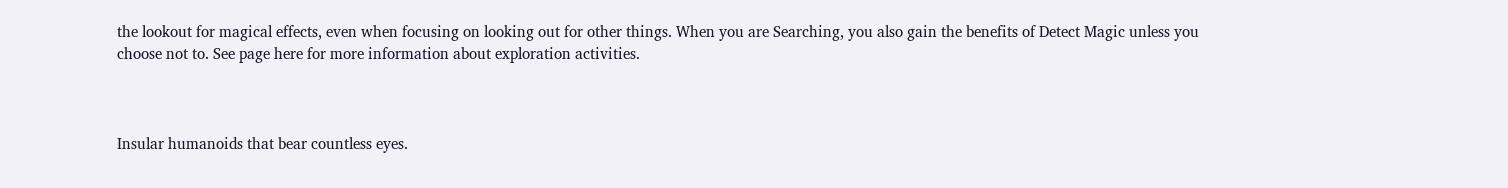the lookout for magical effects, even when focusing on looking out for other things. When you are Searching, you also gain the benefits of Detect Magic unless you choose not to. See page here for more information about exploration activities.



Insular humanoids that bear countless eyes.